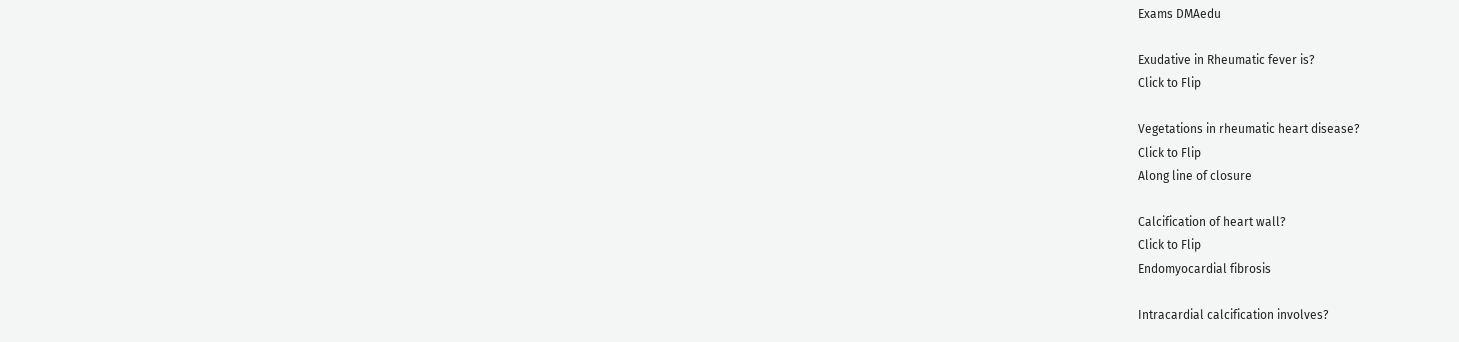Exams DMAedu

Exudative in Rheumatic fever is?
Click to Flip

Vegetations in rheumatic heart disease?
Click to Flip
Along line of closure

Calcification of heart wall?
Click to Flip
Endomyocardial fibrosis

Intracardial calcification involves?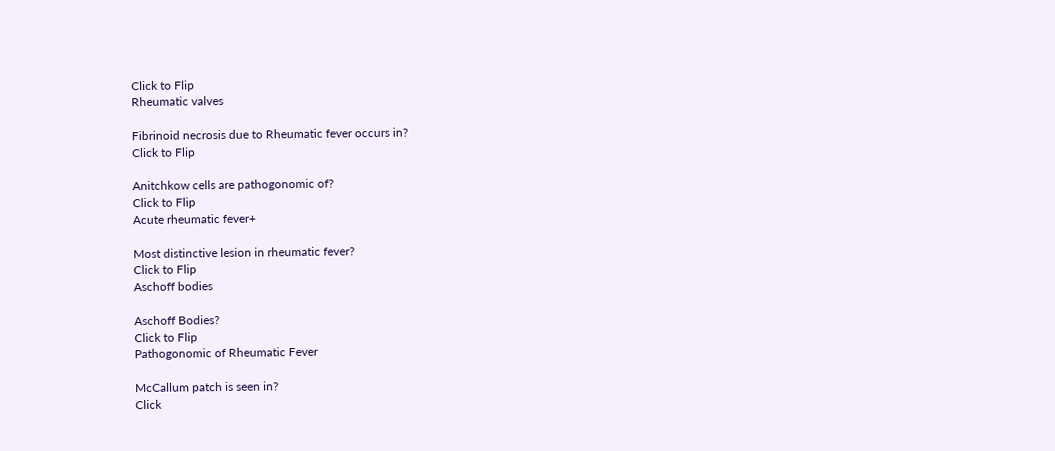Click to Flip
Rheumatic valves

Fibrinoid necrosis due to Rheumatic fever occurs in?
Click to Flip

Anitchkow cells are pathogonomic of?
Click to Flip
Acute rheumatic fever+

Most distinctive lesion in rheumatic fever?
Click to Flip
Aschoff bodies

Aschoff Bodies?
Click to Flip
Pathogonomic of Rheumatic Fever

McCallum patch is seen in?
Click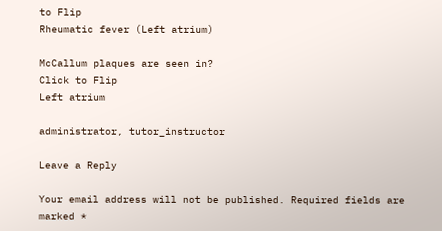to Flip
Rheumatic fever (Left atrium)

McCallum plaques are seen in?
Click to Flip
Left atrium

administrator, tutor_instructor

Leave a Reply

Your email address will not be published. Required fields are marked *